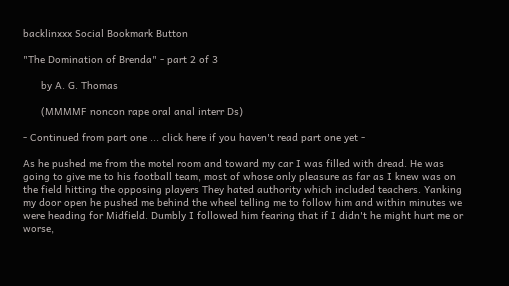backlinxxx Social Bookmark Button

"The Domination of Brenda" - part 2 of 3

      by A. G. Thomas

      (MMMMF noncon rape oral anal interr Ds)

- Continued from part one ... click here if you haven't read part one yet -

As he pushed me from the motel room and toward my car I was filled with dread. He was going to give me to his football team, most of whose only pleasure as far as I knew was on the field hitting the opposing players They hated authority which included teachers. Yanking my door open he pushed me behind the wheel telling me to follow him and within minutes we were heading for Midfield. Dumbly I followed him fearing that if I didn't he might hurt me or worse,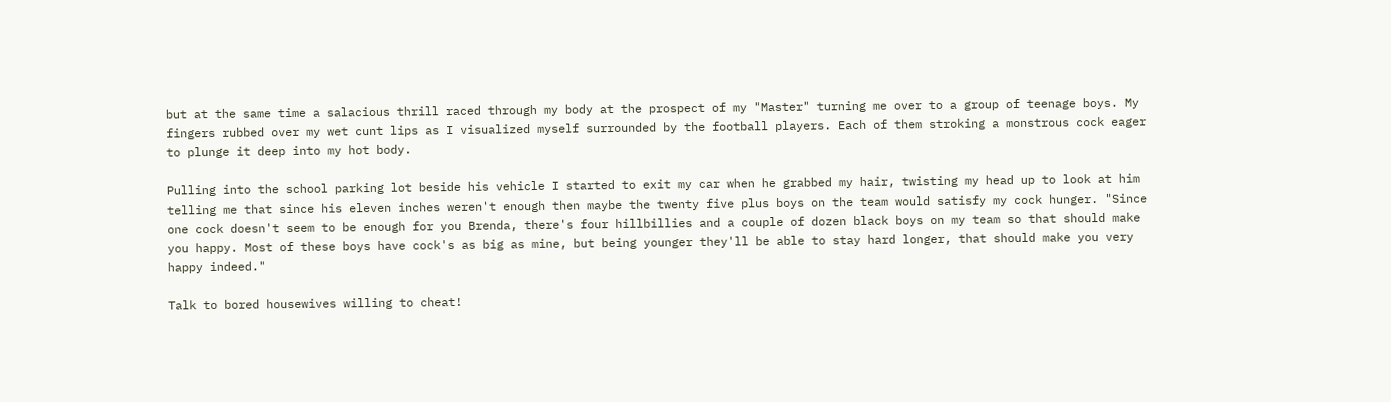but at the same time a salacious thrill raced through my body at the prospect of my "Master" turning me over to a group of teenage boys. My fingers rubbed over my wet cunt lips as I visualized myself surrounded by the football players. Each of them stroking a monstrous cock eager to plunge it deep into my hot body.

Pulling into the school parking lot beside his vehicle I started to exit my car when he grabbed my hair, twisting my head up to look at him telling me that since his eleven inches weren't enough then maybe the twenty five plus boys on the team would satisfy my cock hunger. "Since one cock doesn't seem to be enough for you Brenda, there's four hillbillies and a couple of dozen black boys on my team so that should make you happy. Most of these boys have cock's as big as mine, but being younger they'll be able to stay hard longer, that should make you very happy indeed."

Talk to bored housewives willing to cheat!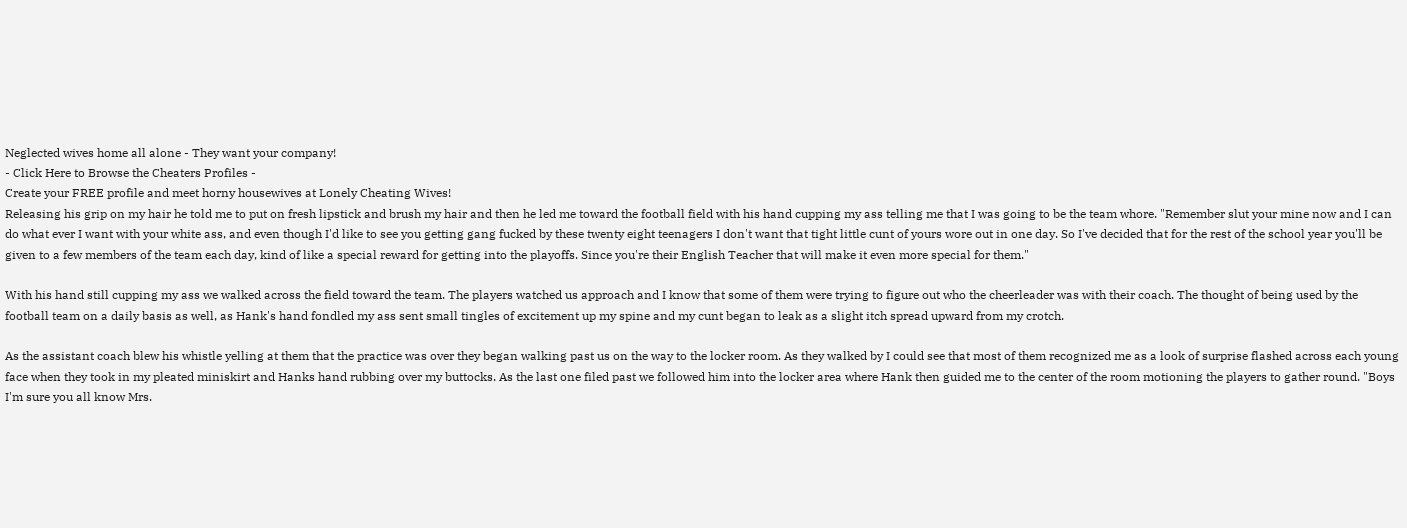Neglected wives home all alone - They want your company!
- Click Here to Browse the Cheaters Profiles -
Create your FREE profile and meet horny housewives at Lonely Cheating Wives!
Releasing his grip on my hair he told me to put on fresh lipstick and brush my hair and then he led me toward the football field with his hand cupping my ass telling me that I was going to be the team whore. "Remember slut your mine now and I can do what ever I want with your white ass, and even though I'd like to see you getting gang fucked by these twenty eight teenagers I don't want that tight little cunt of yours wore out in one day. So I've decided that for the rest of the school year you'll be given to a few members of the team each day, kind of like a special reward for getting into the playoffs. Since you're their English Teacher that will make it even more special for them."

With his hand still cupping my ass we walked across the field toward the team. The players watched us approach and I know that some of them were trying to figure out who the cheerleader was with their coach. The thought of being used by the football team on a daily basis as well, as Hank's hand fondled my ass sent small tingles of excitement up my spine and my cunt began to leak as a slight itch spread upward from my crotch.

As the assistant coach blew his whistle yelling at them that the practice was over they began walking past us on the way to the locker room. As they walked by I could see that most of them recognized me as a look of surprise flashed across each young face when they took in my pleated miniskirt and Hanks hand rubbing over my buttocks. As the last one filed past we followed him into the locker area where Hank then guided me to the center of the room motioning the players to gather round. "Boys I'm sure you all know Mrs.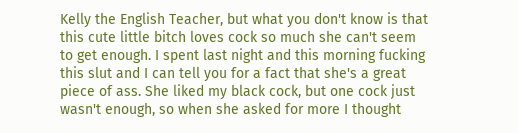Kelly the English Teacher, but what you don't know is that this cute little bitch loves cock so much she can't seem to get enough. I spent last night and this morning fucking this slut and I can tell you for a fact that she's a great piece of ass. She liked my black cock, but one cock just wasn't enough, so when she asked for more I thought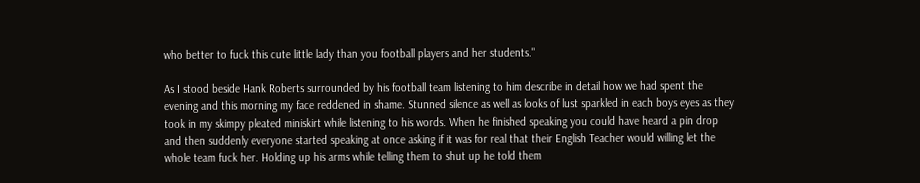who better to fuck this cute little lady than you football players and her students."

As I stood beside Hank Roberts surrounded by his football team listening to him describe in detail how we had spent the evening and this morning my face reddened in shame. Stunned silence as well as looks of lust sparkled in each boys eyes as they took in my skimpy pleated miniskirt while listening to his words. When he finished speaking you could have heard a pin drop and then suddenly everyone started speaking at once asking if it was for real that their English Teacher would willing let the whole team fuck her. Holding up his arms while telling them to shut up he told them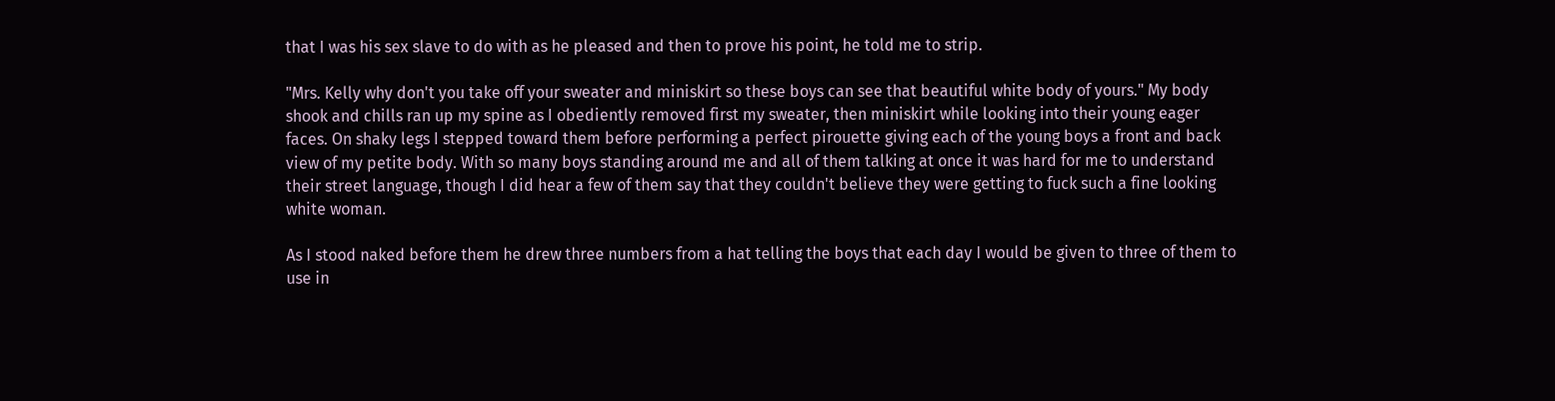that I was his sex slave to do with as he pleased and then to prove his point, he told me to strip.

"Mrs. Kelly why don't you take off your sweater and miniskirt so these boys can see that beautiful white body of yours." My body shook and chills ran up my spine as I obediently removed first my sweater, then miniskirt while looking into their young eager faces. On shaky legs I stepped toward them before performing a perfect pirouette giving each of the young boys a front and back view of my petite body. With so many boys standing around me and all of them talking at once it was hard for me to understand their street language, though I did hear a few of them say that they couldn't believe they were getting to fuck such a fine looking white woman.

As I stood naked before them he drew three numbers from a hat telling the boys that each day I would be given to three of them to use in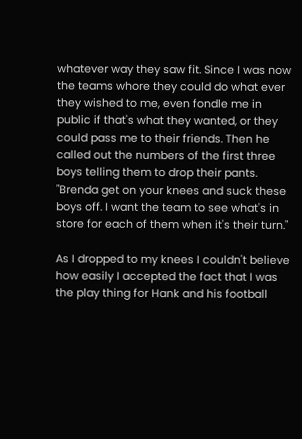whatever way they saw fit. Since I was now the teams whore they could do what ever they wished to me, even fondle me in public if that's what they wanted, or they could pass me to their friends. Then he called out the numbers of the first three boys telling them to drop their pants. "Brenda get on your knees and suck these boys off. I want the team to see what's in store for each of them when it's their turn."

As I dropped to my knees I couldn't believe how easily I accepted the fact that I was the play thing for Hank and his football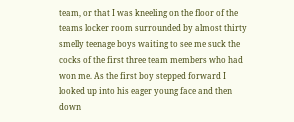team, or that I was kneeling on the floor of the teams locker room surrounded by almost thirty smelly teenage boys waiting to see me suck the cocks of the first three team members who had won me. As the first boy stepped forward I looked up into his eager young face and then down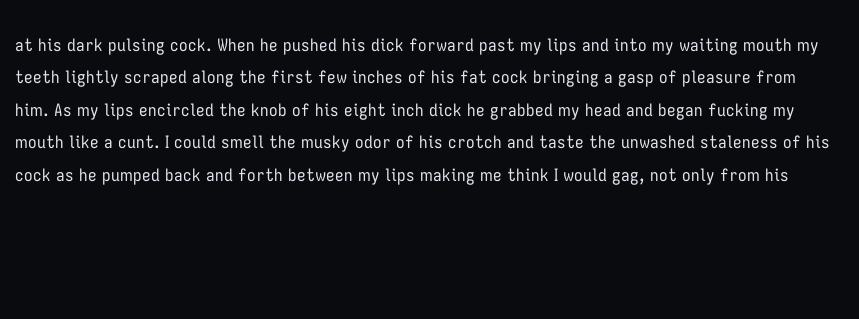at his dark pulsing cock. When he pushed his dick forward past my lips and into my waiting mouth my teeth lightly scraped along the first few inches of his fat cock bringing a gasp of pleasure from him. As my lips encircled the knob of his eight inch dick he grabbed my head and began fucking my mouth like a cunt. I could smell the musky odor of his crotch and taste the unwashed staleness of his cock as he pumped back and forth between my lips making me think I would gag, not only from his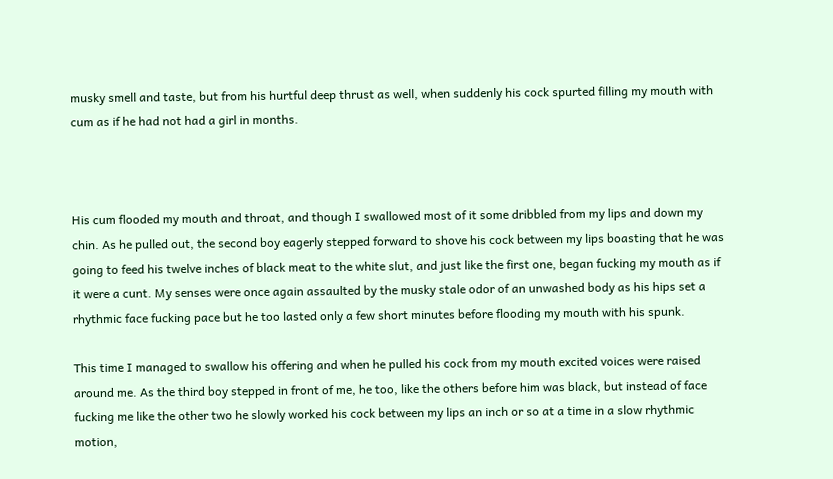musky smell and taste, but from his hurtful deep thrust as well, when suddenly his cock spurted filling my mouth with cum as if he had not had a girl in months.



His cum flooded my mouth and throat, and though I swallowed most of it some dribbled from my lips and down my chin. As he pulled out, the second boy eagerly stepped forward to shove his cock between my lips boasting that he was going to feed his twelve inches of black meat to the white slut, and just like the first one, began fucking my mouth as if it were a cunt. My senses were once again assaulted by the musky stale odor of an unwashed body as his hips set a rhythmic face fucking pace but he too lasted only a few short minutes before flooding my mouth with his spunk.

This time I managed to swallow his offering and when he pulled his cock from my mouth excited voices were raised around me. As the third boy stepped in front of me, he too, like the others before him was black, but instead of face fucking me like the other two he slowly worked his cock between my lips an inch or so at a time in a slow rhythmic motion,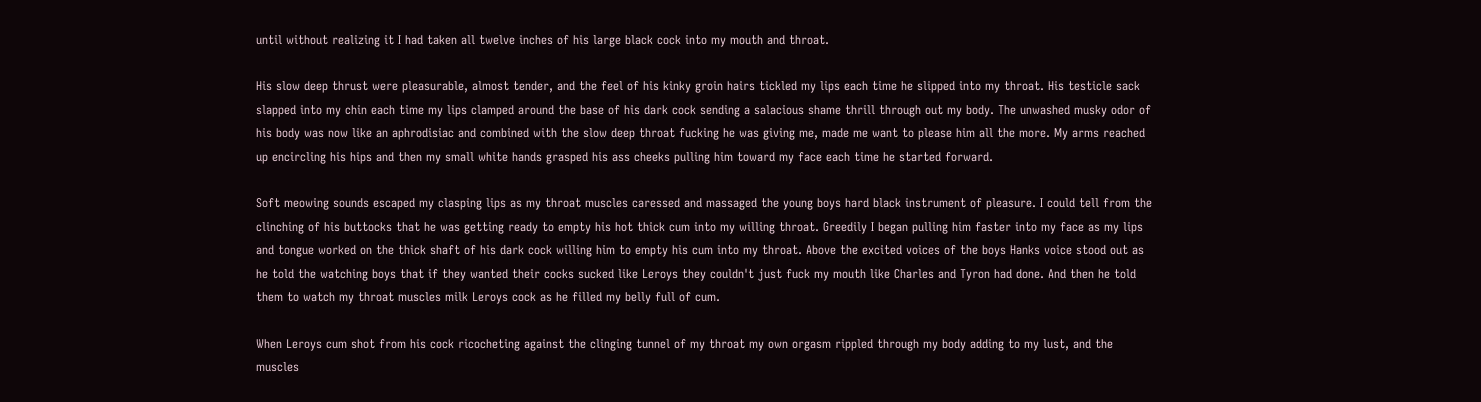until without realizing it I had taken all twelve inches of his large black cock into my mouth and throat.

His slow deep thrust were pleasurable, almost tender, and the feel of his kinky groin hairs tickled my lips each time he slipped into my throat. His testicle sack slapped into my chin each time my lips clamped around the base of his dark cock sending a salacious shame thrill through out my body. The unwashed musky odor of his body was now like an aphrodisiac and combined with the slow deep throat fucking he was giving me, made me want to please him all the more. My arms reached up encircling his hips and then my small white hands grasped his ass cheeks pulling him toward my face each time he started forward.

Soft meowing sounds escaped my clasping lips as my throat muscles caressed and massaged the young boys hard black instrument of pleasure. I could tell from the clinching of his buttocks that he was getting ready to empty his hot thick cum into my willing throat. Greedily I began pulling him faster into my face as my lips and tongue worked on the thick shaft of his dark cock willing him to empty his cum into my throat. Above the excited voices of the boys Hanks voice stood out as he told the watching boys that if they wanted their cocks sucked like Leroys they couldn't just fuck my mouth like Charles and Tyron had done. And then he told them to watch my throat muscles milk Leroys cock as he filled my belly full of cum.

When Leroys cum shot from his cock ricocheting against the clinging tunnel of my throat my own orgasm rippled through my body adding to my lust, and the muscles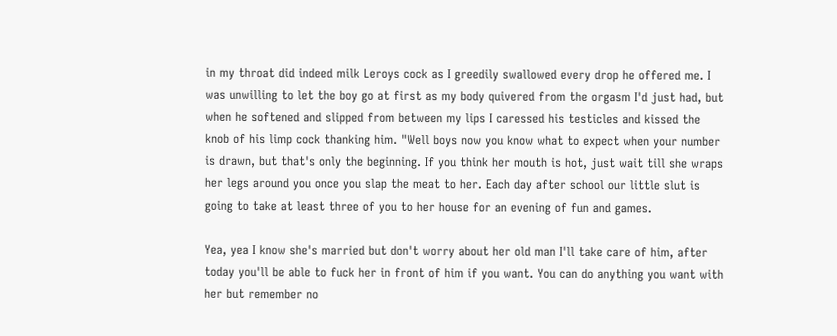in my throat did indeed milk Leroys cock as I greedily swallowed every drop he offered me. I was unwilling to let the boy go at first as my body quivered from the orgasm I'd just had, but when he softened and slipped from between my lips I caressed his testicles and kissed the knob of his limp cock thanking him. "Well boys now you know what to expect when your number is drawn, but that's only the beginning. If you think her mouth is hot, just wait till she wraps her legs around you once you slap the meat to her. Each day after school our little slut is going to take at least three of you to her house for an evening of fun and games.

Yea, yea I know she's married but don't worry about her old man I'll take care of him, after today you'll be able to fuck her in front of him if you want. You can do anything you want with her but remember no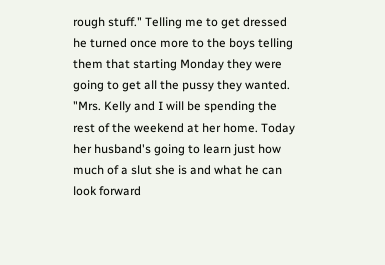rough stuff." Telling me to get dressed he turned once more to the boys telling them that starting Monday they were going to get all the pussy they wanted. "Mrs. Kelly and I will be spending the rest of the weekend at her home. Today her husband's going to learn just how much of a slut she is and what he can look forward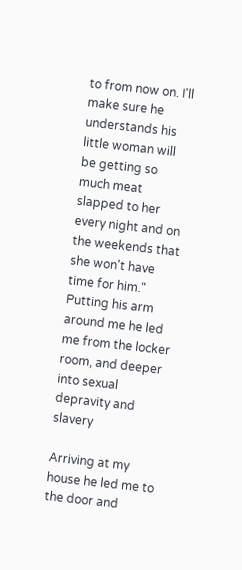to from now on. I'll make sure he understands his little woman will be getting so much meat slapped to her every night and on the weekends that she won't have time for him." Putting his arm around me he led me from the locker room, and deeper into sexual depravity and slavery

Arriving at my house he led me to the door and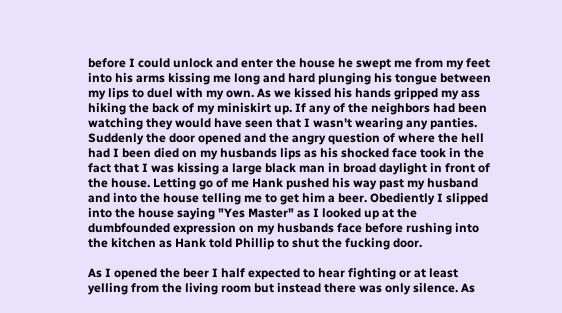before I could unlock and enter the house he swept me from my feet into his arms kissing me long and hard plunging his tongue between my lips to duel with my own. As we kissed his hands gripped my ass hiking the back of my miniskirt up. If any of the neighbors had been watching they would have seen that I wasn't wearing any panties. Suddenly the door opened and the angry question of where the hell had I been died on my husbands lips as his shocked face took in the fact that I was kissing a large black man in broad daylight in front of the house. Letting go of me Hank pushed his way past my husband and into the house telling me to get him a beer. Obediently I slipped into the house saying "Yes Master" as I looked up at the dumbfounded expression on my husbands face before rushing into the kitchen as Hank told Phillip to shut the fucking door.

As I opened the beer I half expected to hear fighting or at least yelling from the living room but instead there was only silence. As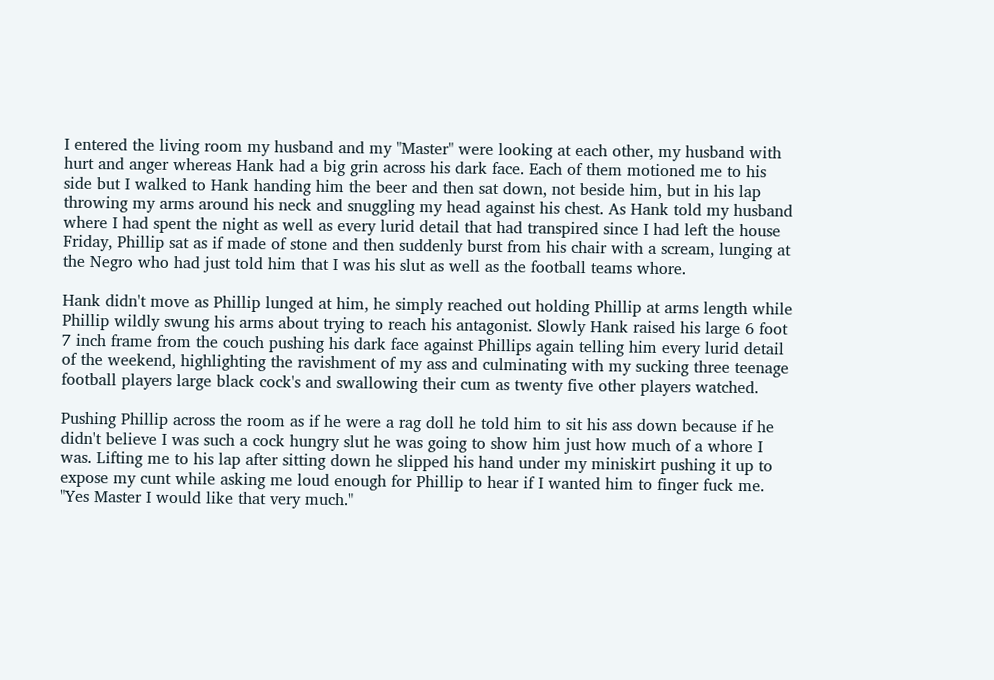I entered the living room my husband and my "Master" were looking at each other, my husband with hurt and anger whereas Hank had a big grin across his dark face. Each of them motioned me to his side but I walked to Hank handing him the beer and then sat down, not beside him, but in his lap throwing my arms around his neck and snuggling my head against his chest. As Hank told my husband where I had spent the night as well as every lurid detail that had transpired since I had left the house Friday, Phillip sat as if made of stone and then suddenly burst from his chair with a scream, lunging at the Negro who had just told him that I was his slut as well as the football teams whore.

Hank didn't move as Phillip lunged at him, he simply reached out holding Phillip at arms length while Phillip wildly swung his arms about trying to reach his antagonist. Slowly Hank raised his large 6 foot 7 inch frame from the couch pushing his dark face against Phillips again telling him every lurid detail of the weekend, highlighting the ravishment of my ass and culminating with my sucking three teenage football players large black cock's and swallowing their cum as twenty five other players watched.

Pushing Phillip across the room as if he were a rag doll he told him to sit his ass down because if he didn't believe I was such a cock hungry slut he was going to show him just how much of a whore I was. Lifting me to his lap after sitting down he slipped his hand under my miniskirt pushing it up to expose my cunt while asking me loud enough for Phillip to hear if I wanted him to finger fuck me. "Yes Master I would like that very much."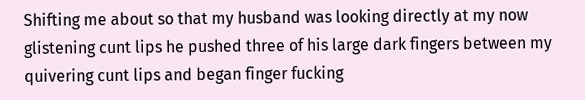Shifting me about so that my husband was looking directly at my now glistening cunt lips he pushed three of his large dark fingers between my quivering cunt lips and began finger fucking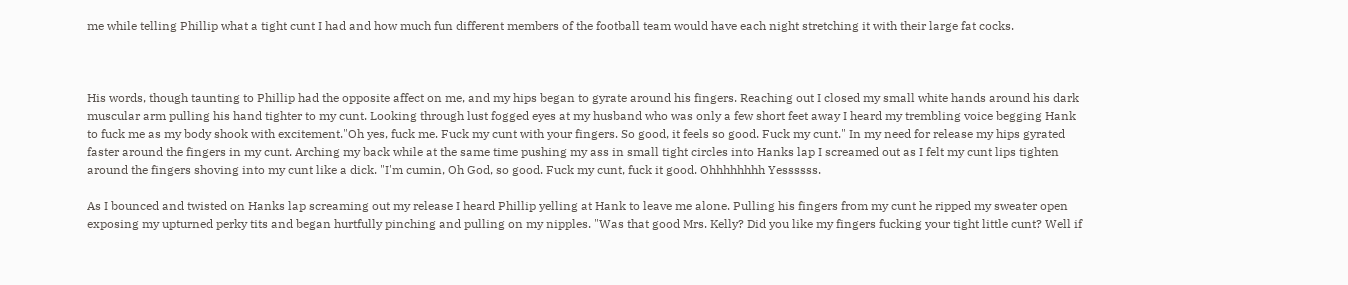me while telling Phillip what a tight cunt I had and how much fun different members of the football team would have each night stretching it with their large fat cocks.



His words, though taunting to Phillip had the opposite affect on me, and my hips began to gyrate around his fingers. Reaching out I closed my small white hands around his dark muscular arm pulling his hand tighter to my cunt. Looking through lust fogged eyes at my husband who was only a few short feet away I heard my trembling voice begging Hank to fuck me as my body shook with excitement."Oh yes, fuck me. Fuck my cunt with your fingers. So good, it feels so good. Fuck my cunt." In my need for release my hips gyrated faster around the fingers in my cunt. Arching my back while at the same time pushing my ass in small tight circles into Hanks lap I screamed out as I felt my cunt lips tighten around the fingers shoving into my cunt like a dick. "I'm cumin, Oh God, so good. Fuck my cunt, fuck it good. Ohhhhhhhh Yessssss.

As I bounced and twisted on Hanks lap screaming out my release I heard Phillip yelling at Hank to leave me alone. Pulling his fingers from my cunt he ripped my sweater open exposing my upturned perky tits and began hurtfully pinching and pulling on my nipples. "Was that good Mrs. Kelly? Did you like my fingers fucking your tight little cunt? Well if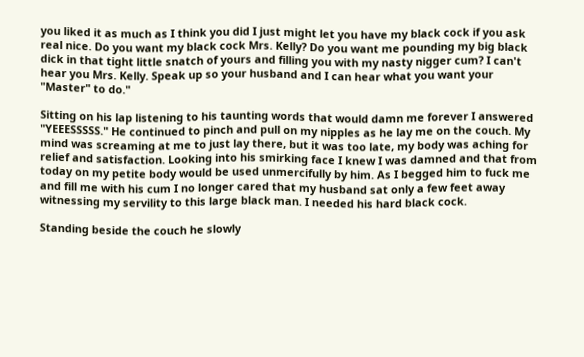you liked it as much as I think you did I just might let you have my black cock if you ask real nice. Do you want my black cock Mrs. Kelly? Do you want me pounding my big black dick in that tight little snatch of yours and filling you with my nasty nigger cum? I can't hear you Mrs. Kelly. Speak up so your husband and I can hear what you want your "Master" to do."

Sitting on his lap listening to his taunting words that would damn me forever I answered "YEEESSSSS." He continued to pinch and pull on my nipples as he lay me on the couch. My mind was screaming at me to just lay there, but it was too late, my body was aching for relief and satisfaction. Looking into his smirking face I knew I was damned and that from today on my petite body would be used unmercifully by him. As I begged him to fuck me and fill me with his cum I no longer cared that my husband sat only a few feet away witnessing my servility to this large black man. I needed his hard black cock.

Standing beside the couch he slowly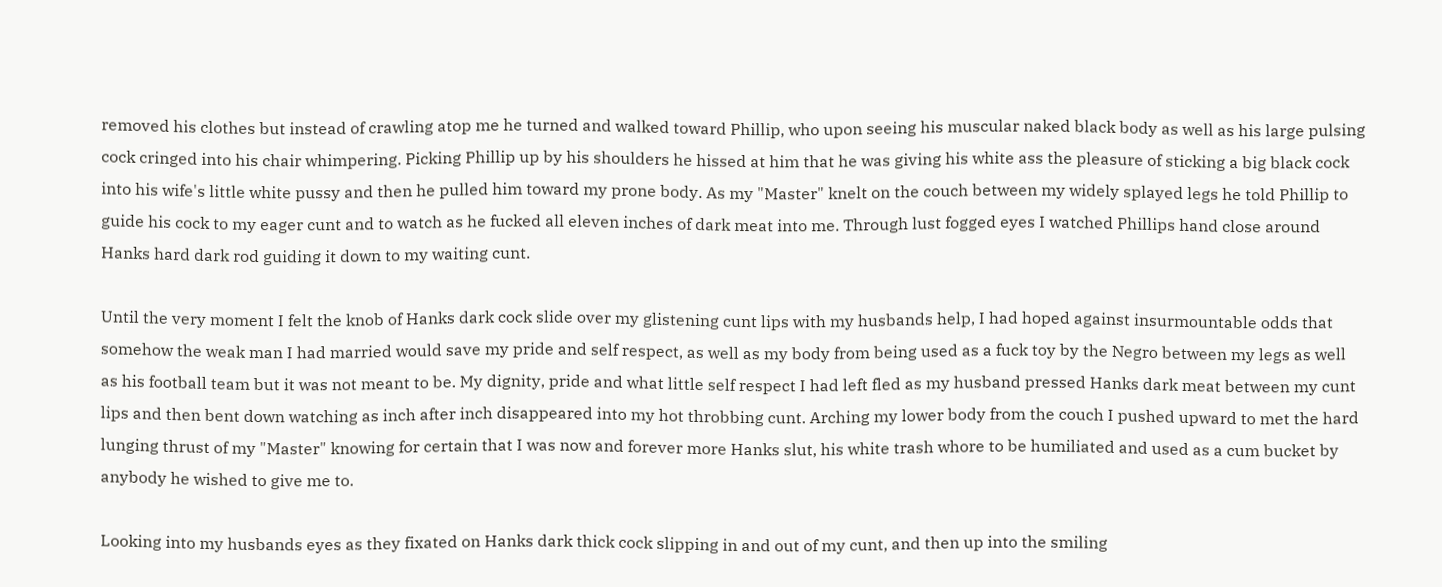removed his clothes but instead of crawling atop me he turned and walked toward Phillip, who upon seeing his muscular naked black body as well as his large pulsing cock cringed into his chair whimpering. Picking Phillip up by his shoulders he hissed at him that he was giving his white ass the pleasure of sticking a big black cock into his wife's little white pussy and then he pulled him toward my prone body. As my "Master" knelt on the couch between my widely splayed legs he told Phillip to guide his cock to my eager cunt and to watch as he fucked all eleven inches of dark meat into me. Through lust fogged eyes I watched Phillips hand close around Hanks hard dark rod guiding it down to my waiting cunt.

Until the very moment I felt the knob of Hanks dark cock slide over my glistening cunt lips with my husbands help, I had hoped against insurmountable odds that somehow the weak man I had married would save my pride and self respect, as well as my body from being used as a fuck toy by the Negro between my legs as well as his football team but it was not meant to be. My dignity, pride and what little self respect I had left fled as my husband pressed Hanks dark meat between my cunt lips and then bent down watching as inch after inch disappeared into my hot throbbing cunt. Arching my lower body from the couch I pushed upward to met the hard lunging thrust of my "Master" knowing for certain that I was now and forever more Hanks slut, his white trash whore to be humiliated and used as a cum bucket by anybody he wished to give me to.

Looking into my husbands eyes as they fixated on Hanks dark thick cock slipping in and out of my cunt, and then up into the smiling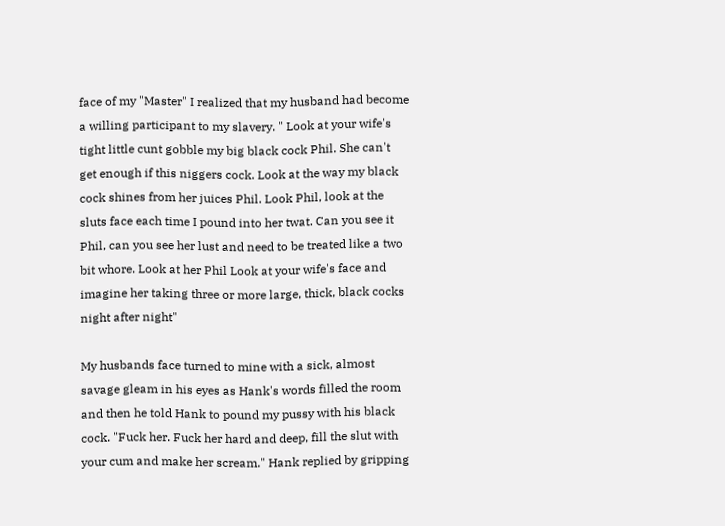face of my "Master" I realized that my husband had become a willing participant to my slavery. " Look at your wife's tight little cunt gobble my big black cock Phil. She can't get enough if this niggers cock. Look at the way my black cock shines from her juices Phil. Look Phil, look at the sluts face each time I pound into her twat. Can you see it Phil, can you see her lust and need to be treated like a two bit whore. Look at her Phil Look at your wife's face and imagine her taking three or more large, thick, black cocks night after night"

My husbands face turned to mine with a sick, almost savage gleam in his eyes as Hank's words filled the room and then he told Hank to pound my pussy with his black cock. "Fuck her. Fuck her hard and deep, fill the slut with your cum and make her scream." Hank replied by gripping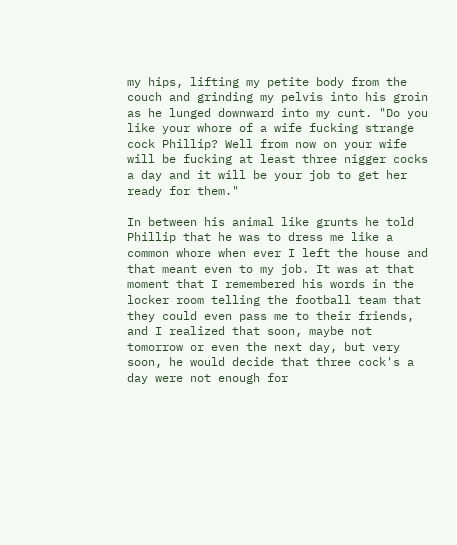my hips, lifting my petite body from the couch and grinding my pelvis into his groin as he lunged downward into my cunt. "Do you like your whore of a wife fucking strange cock Phillip? Well from now on your wife will be fucking at least three nigger cocks a day and it will be your job to get her ready for them."

In between his animal like grunts he told Phillip that he was to dress me like a common whore when ever I left the house and that meant even to my job. It was at that moment that I remembered his words in the locker room telling the football team that they could even pass me to their friends, and I realized that soon, maybe not tomorrow or even the next day, but very soon, he would decide that three cock's a day were not enough for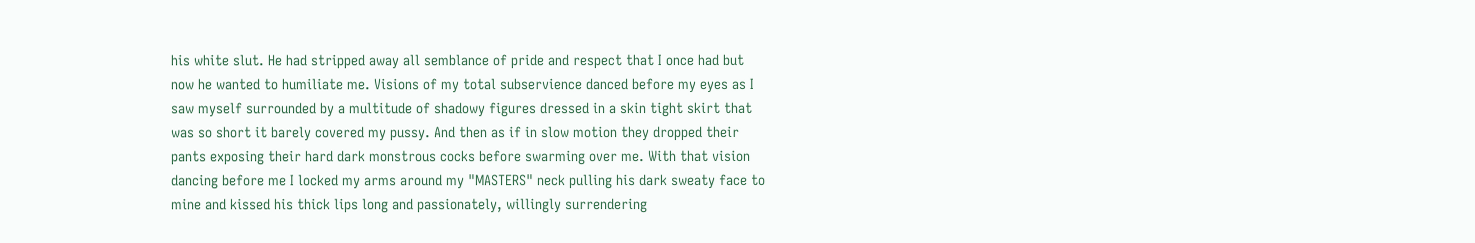his white slut. He had stripped away all semblance of pride and respect that I once had but now he wanted to humiliate me. Visions of my total subservience danced before my eyes as I saw myself surrounded by a multitude of shadowy figures dressed in a skin tight skirt that was so short it barely covered my pussy. And then as if in slow motion they dropped their pants exposing their hard dark monstrous cocks before swarming over me. With that vision dancing before me I locked my arms around my "MASTERS" neck pulling his dark sweaty face to mine and kissed his thick lips long and passionately, willingly surrendering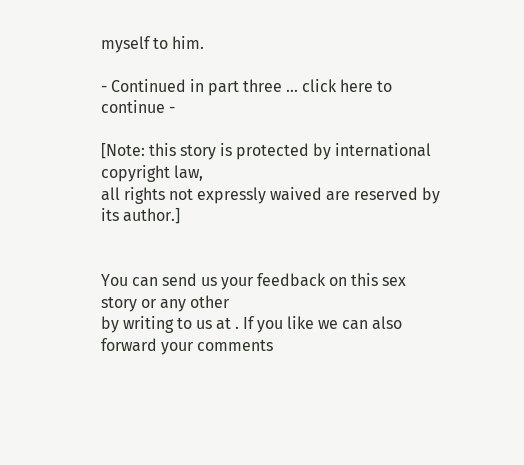myself to him.

- Continued in part three ... click here to continue -

[Note: this story is protected by international copyright law,
all rights not expressly waived are reserved by its author.]


You can send us your feedback on this sex story or any other
by writing to us at . If you like we can also
forward your comments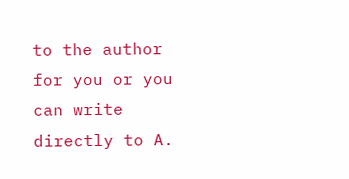to the author for you or you can write
directly to A.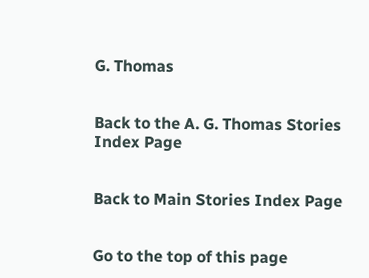G. Thomas


Back to the A. G. Thomas Stories Index Page


Back to Main Stories Index Page


Go to the top of this page